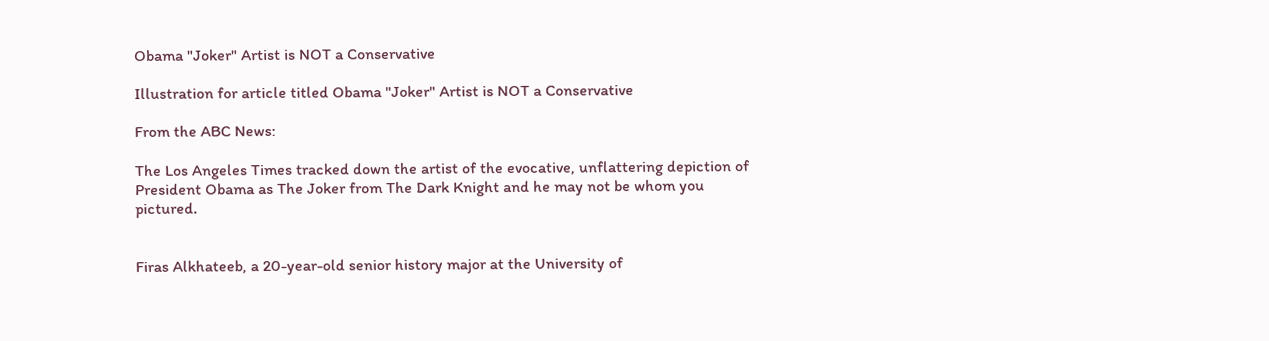Obama "Joker" Artist is NOT a Conservative

Illustration for article titled Obama "Joker" Artist is NOT a Conservative

From the ABC News:

The Los Angeles Times tracked down the artist of the evocative, unflattering depiction of President Obama as The Joker from The Dark Knight and he may not be whom you pictured.


Firas Alkhateeb, a 20-year-old senior history major at the University of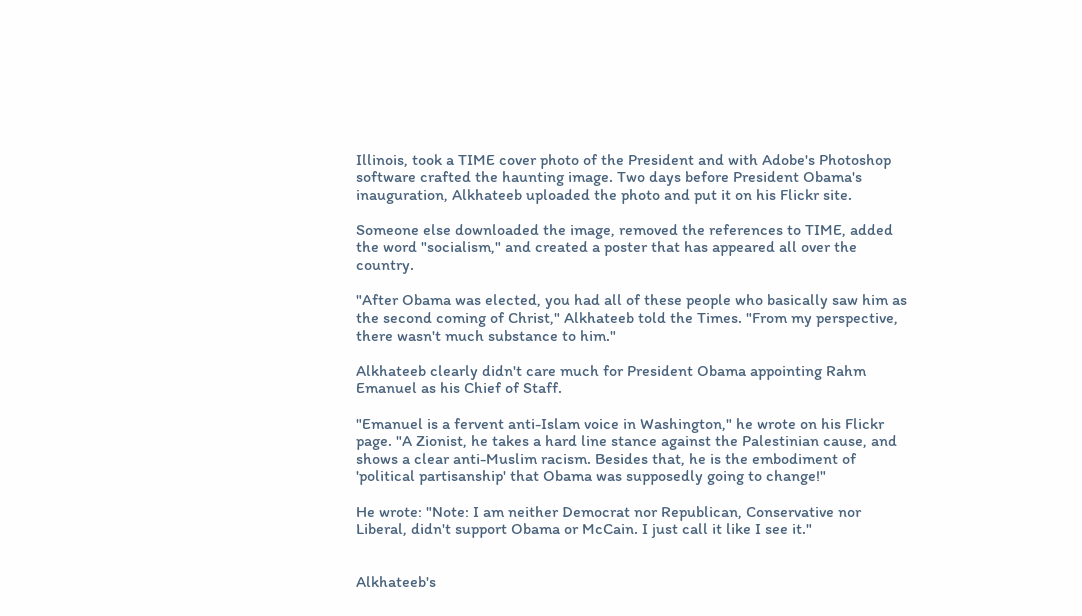Illinois, took a TIME cover photo of the President and with Adobe's Photoshop software crafted the haunting image. Two days before President Obama's inauguration, Alkhateeb uploaded the photo and put it on his Flickr site.

Someone else downloaded the image, removed the references to TIME, added the word "socialism," and created a poster that has appeared all over the country.

"After Obama was elected, you had all of these people who basically saw him as the second coming of Christ," Alkhateeb told the Times. "From my perspective, there wasn't much substance to him."

Alkhateeb clearly didn't care much for President Obama appointing Rahm Emanuel as his Chief of Staff.

"Emanuel is a fervent anti-Islam voice in Washington," he wrote on his Flickr page. "A Zionist, he takes a hard line stance against the Palestinian cause, and shows a clear anti-Muslim racism. Besides that, he is the embodiment of 'political partisanship' that Obama was supposedly going to change!"

He wrote: "Note: I am neither Democrat nor Republican, Conservative nor Liberal, didn't support Obama or McCain. I just call it like I see it."


Alkhateeb's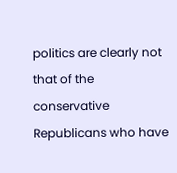politics are clearly not that of the conservative Republicans who have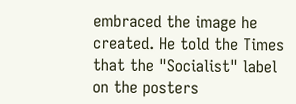embraced the image he created. He told the Times that the "Socialist" label on the posters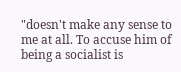"doesn't make any sense to me at all. To accuse him of being a socialist is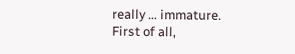really … immature. First of all,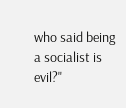who said being a socialist is evil?"